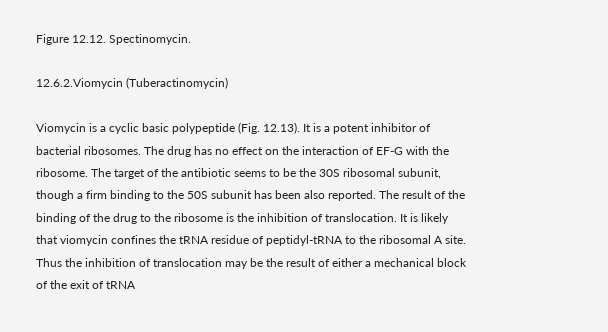Figure 12.12. Spectinomycin.

12.6.2.Viomycin (Tuberactinomycin)

Viomycin is a cyclic basic polypeptide (Fig. 12.13). It is a potent inhibitor of bacterial ribosomes. The drug has no effect on the interaction of EF-G with the ribosome. The target of the antibiotic seems to be the 30S ribosomal subunit, though a firm binding to the 50S subunit has been also reported. The result of the binding of the drug to the ribosome is the inhibition of translocation. It is likely that viomycin confines the tRNA residue of peptidyl-tRNA to the ribosomal A site. Thus the inhibition of translocation may be the result of either a mechanical block of the exit of tRNA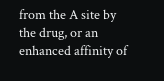from the A site by the drug, or an enhanced affinity of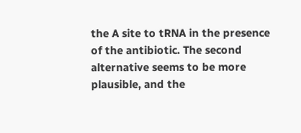the A site to tRNA in the presence of the antibiotic. The second alternative seems to be more plausible, and the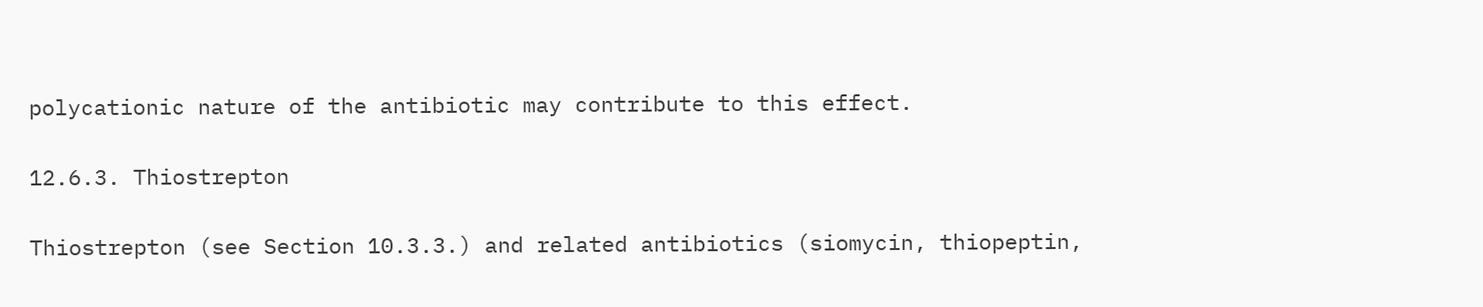polycationic nature of the antibiotic may contribute to this effect.

12.6.3. Thiostrepton

Thiostrepton (see Section 10.3.3.) and related antibiotics (siomycin, thiopeptin,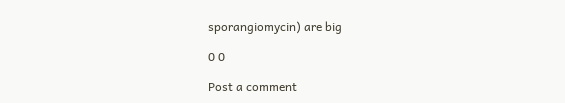sporangiomycin) are big

0 0

Post a comment